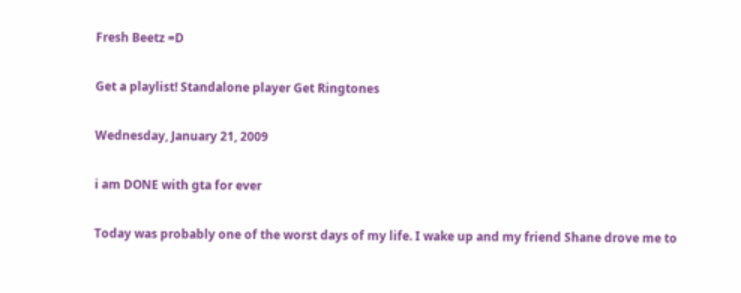Fresh Beetz =D

Get a playlist! Standalone player Get Ringtones

Wednesday, January 21, 2009

i am DONE with gta for ever

Today was probably one of the worst days of my life. I wake up and my friend Shane drove me to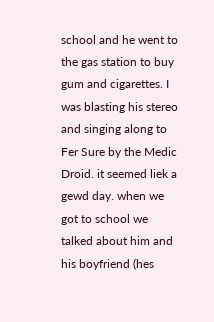school and he went to the gas station to buy gum and cigarettes. I was blasting his stereo and singing along to Fer Sure by the Medic Droid. it seemed liek a gewd day. when we got to school we talked about him and his boyfriend (hes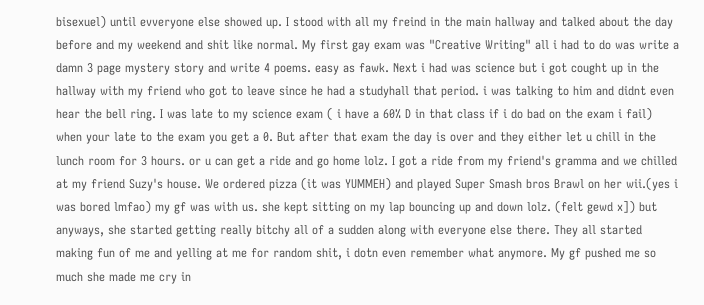bisexuel) until evveryone else showed up. I stood with all my freind in the main hallway and talked about the day before and my weekend and shit like normal. My first gay exam was "Creative Writing" all i had to do was write a damn 3 page mystery story and write 4 poems. easy as fawk. Next i had was science but i got cought up in the hallway with my friend who got to leave since he had a studyhall that period. i was talking to him and didnt even hear the bell ring. I was late to my science exam ( i have a 60% D in that class if i do bad on the exam i fail) when your late to the exam you get a 0. But after that exam the day is over and they either let u chill in the lunch room for 3 hours. or u can get a ride and go home lolz. I got a ride from my friend's gramma and we chilled at my friend Suzy's house. We ordered pizza (it was YUMMEH) and played Super Smash bros Brawl on her wii.(yes i was bored lmfao) my gf was with us. she kept sitting on my lap bouncing up and down lolz. (felt gewd x]) but anyways, she started getting really bitchy all of a sudden along with everyone else there. They all started making fun of me and yelling at me for random shit, i dotn even remember what anymore. My gf pushed me so much she made me cry in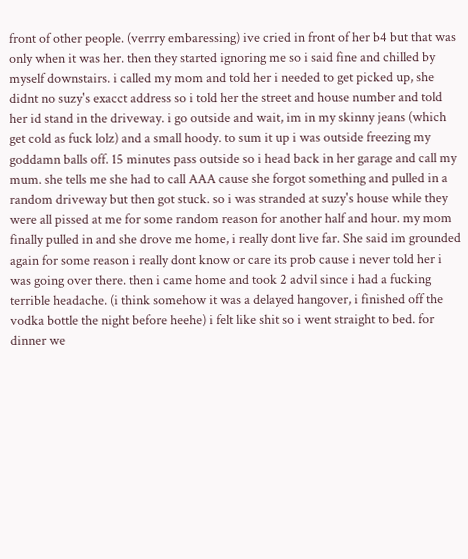front of other people. (verrry embaressing) ive cried in front of her b4 but that was only when it was her. then they started ignoring me so i said fine and chilled by myself downstairs. i called my mom and told her i needed to get picked up, she didnt no suzy's exacct address so i told her the street and house number and told her id stand in the driveway. i go outside and wait, im in my skinny jeans (which get cold as fuck lolz) and a small hoody. to sum it up i was outside freezing my goddamn balls off. 15 minutes pass outside so i head back in her garage and call my mum. she tells me she had to call AAA cause she forgot something and pulled in a random driveway but then got stuck. so i was stranded at suzy's house while they were all pissed at me for some random reason for another half and hour. my mom finally pulled in and she drove me home, i really dont live far. She said im grounded again for some reason i really dont know or care its prob cause i never told her i was going over there. then i came home and took 2 advil since i had a fucking terrible headache. (i think somehow it was a delayed hangover, i finished off the vodka bottle the night before heehe) i felt like shit so i went straight to bed. for dinner we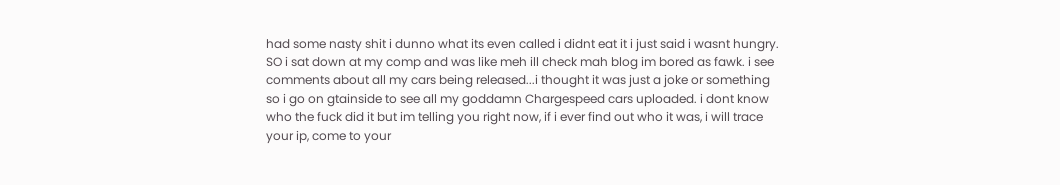had some nasty shit i dunno what its even called i didnt eat it i just said i wasnt hungry. SO i sat down at my comp and was like meh ill check mah blog im bored as fawk. i see comments about all my cars being released...i thought it was just a joke or something so i go on gtainside to see all my goddamn Chargespeed cars uploaded. i dont know who the fuck did it but im telling you right now, if i ever find out who it was, i will trace your ip, come to your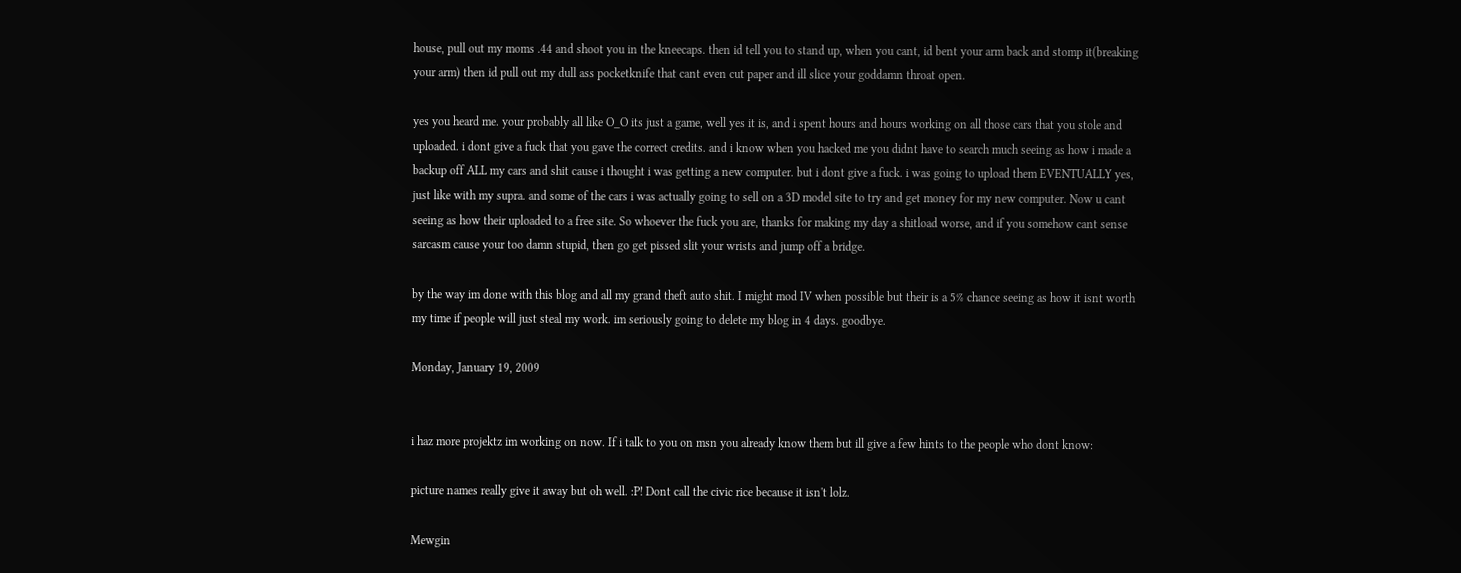house, pull out my moms .44 and shoot you in the kneecaps. then id tell you to stand up, when you cant, id bent your arm back and stomp it(breaking your arm) then id pull out my dull ass pocketknife that cant even cut paper and ill slice your goddamn throat open.

yes you heard me. your probably all like O_O its just a game, well yes it is, and i spent hours and hours working on all those cars that you stole and uploaded. i dont give a fuck that you gave the correct credits. and i know when you hacked me you didnt have to search much seeing as how i made a backup off ALL my cars and shit cause i thought i was getting a new computer. but i dont give a fuck. i was going to upload them EVENTUALLY yes, just like with my supra. and some of the cars i was actually going to sell on a 3D model site to try and get money for my new computer. Now u cant seeing as how their uploaded to a free site. So whoever the fuck you are, thanks for making my day a shitload worse, and if you somehow cant sense sarcasm cause your too damn stupid, then go get pissed slit your wrists and jump off a bridge.

by the way im done with this blog and all my grand theft auto shit. I might mod IV when possible but their is a 5% chance seeing as how it isnt worth my time if people will just steal my work. im seriously going to delete my blog in 4 days. goodbye.

Monday, January 19, 2009


i haz more projektz im working on now. If i talk to you on msn you already know them but ill give a few hints to the people who dont know:

picture names really give it away but oh well. :P! Dont call the civic rice because it isn't lolz.

Mewgin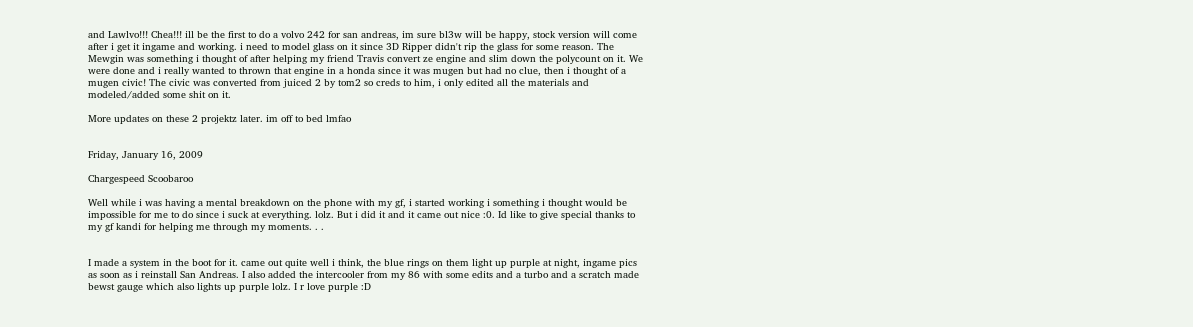and Lawlvo!!! Chea!!! ill be the first to do a volvo 242 for san andreas, im sure bl3w will be happy, stock version will come after i get it ingame and working. i need to model glass on it since 3D Ripper didn't rip the glass for some reason. The Mewgin was something i thought of after helping my friend Travis convert ze engine and slim down the polycount on it. We were done and i really wanted to thrown that engine in a honda since it was mugen but had no clue, then i thought of a mugen civic! The civic was converted from juiced 2 by tom2 so creds to him, i only edited all the materials and modeled/added some shit on it.

More updates on these 2 projektz later. im off to bed lmfao


Friday, January 16, 2009

Chargespeed Scoobaroo

Well while i was having a mental breakdown on the phone with my gf, i started working i something i thought would be impossible for me to do since i suck at everything. lolz. But i did it and it came out nice :0. Id like to give special thanks to my gf kandi for helping me through my moments. . .


I made a system in the boot for it. came out quite well i think, the blue rings on them light up purple at night, ingame pics as soon as i reinstall San Andreas. I also added the intercooler from my 86 with some edits and a turbo and a scratch made bewst gauge which also lights up purple lolz. I r love purple :D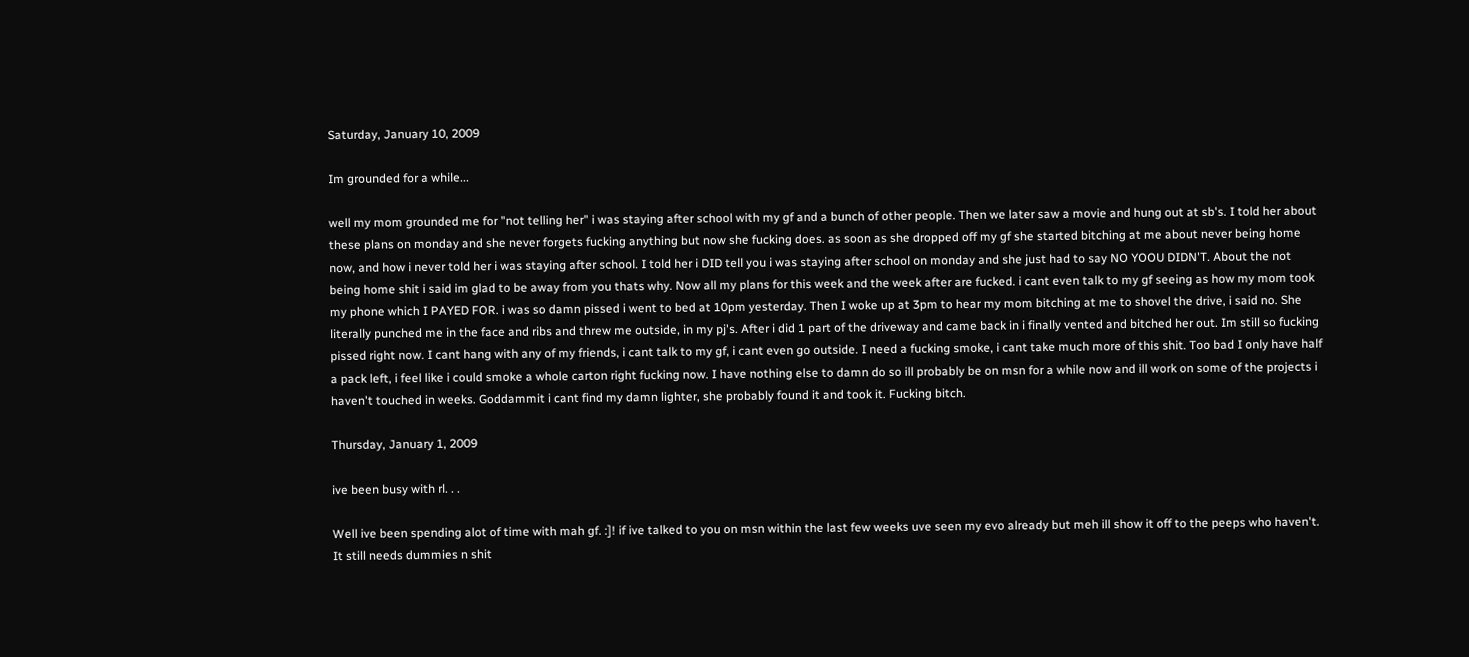Saturday, January 10, 2009

Im grounded for a while...

well my mom grounded me for "not telling her" i was staying after school with my gf and a bunch of other people. Then we later saw a movie and hung out at sb's. I told her about these plans on monday and she never forgets fucking anything but now she fucking does. as soon as she dropped off my gf she started bitching at me about never being home now, and how i never told her i was staying after school. I told her i DID tell you i was staying after school on monday and she just had to say NO YOOU DIDN'T. About the not being home shit i said im glad to be away from you thats why. Now all my plans for this week and the week after are fucked. i cant even talk to my gf seeing as how my mom took my phone which I PAYED FOR. i was so damn pissed i went to bed at 10pm yesterday. Then I woke up at 3pm to hear my mom bitching at me to shovel the drive, i said no. She literally punched me in the face and ribs and threw me outside, in my pj's. After i did 1 part of the driveway and came back in i finally vented and bitched her out. Im still so fucking pissed right now. I cant hang with any of my friends, i cant talk to my gf, i cant even go outside. I need a fucking smoke, i cant take much more of this shit. Too bad I only have half a pack left, i feel like i could smoke a whole carton right fucking now. I have nothing else to damn do so ill probably be on msn for a while now and ill work on some of the projects i haven't touched in weeks. Goddammit i cant find my damn lighter, she probably found it and took it. Fucking bitch.

Thursday, January 1, 2009

ive been busy with rl. . .

Well ive been spending alot of time with mah gf. :]! if ive talked to you on msn within the last few weeks uve seen my evo already but meh ill show it off to the peeps who haven't. It still needs dummies n shit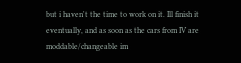but i haven't the time to work on it. Ill finish it eventually, and as soon as the cars from IV are moddable/changeable im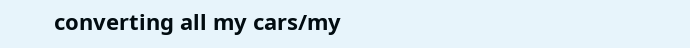converting all my cars/my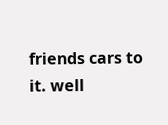friends cars to it. well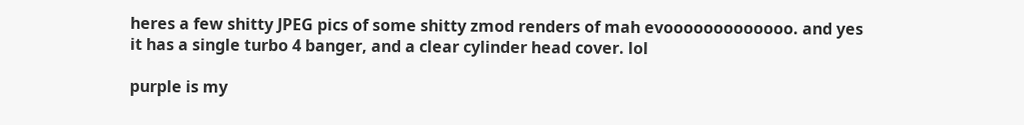heres a few shitty JPEG pics of some shitty zmod renders of mah evooooooooooooo. and yes it has a single turbo 4 banger, and a clear cylinder head cover. lol

purple is my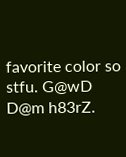favorite color so stfu. G@wD D@m h83rZ.